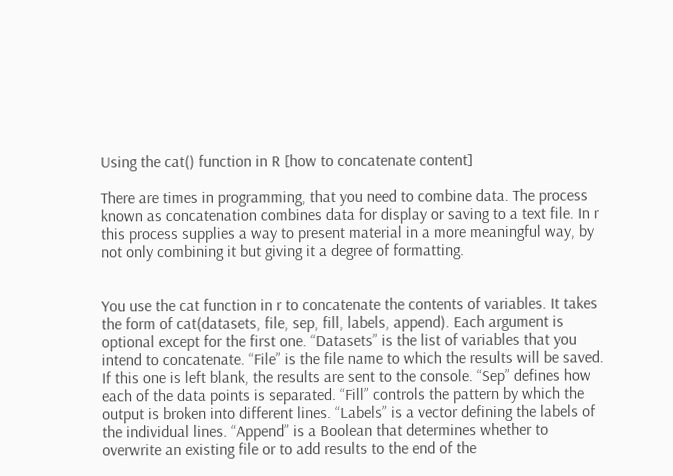Using the cat() function in R [how to concatenate content]

There are times in programming, that you need to combine data. The process known as concatenation combines data for display or saving to a text file. In r this process supplies a way to present material in a more meaningful way, by not only combining it but giving it a degree of formatting.


You use the cat function in r to concatenate the contents of variables. It takes the form of cat(datasets, file, sep, fill, labels, append). Each argument is optional except for the first one. “Datasets” is the list of variables that you intend to concatenate. “File” is the file name to which the results will be saved. If this one is left blank, the results are sent to the console. “Sep” defines how each of the data points is separated. “Fill” controls the pattern by which the output is broken into different lines. “Labels” is a vector defining the labels of the individual lines. “Append” is a Boolean that determines whether to overwrite an existing file or to add results to the end of the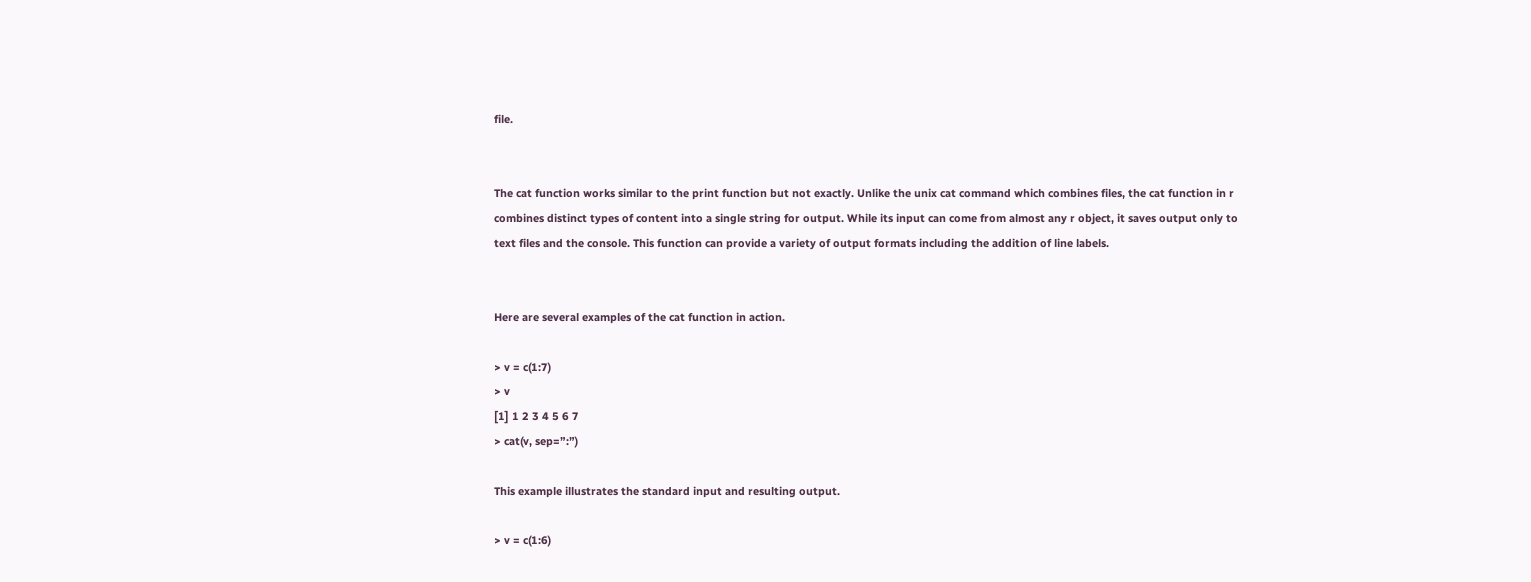file.


The cat function works similar to the print function but not exactly. Unlike the unix cat command which combines files, the cat function in r combines distinct types of content into a single string for output. While its input can come from almost any r object, it saves output only to text files and the console. This function can provide a variety of output formats including the addition of line labels.


Here are several examples of the cat function in action.

> v = c(1:7)
> v
[1] 1 2 3 4 5 6 7
> cat(v, sep=”:”)

This example illustrates the standard input and resulting output.

> v = c(1:6)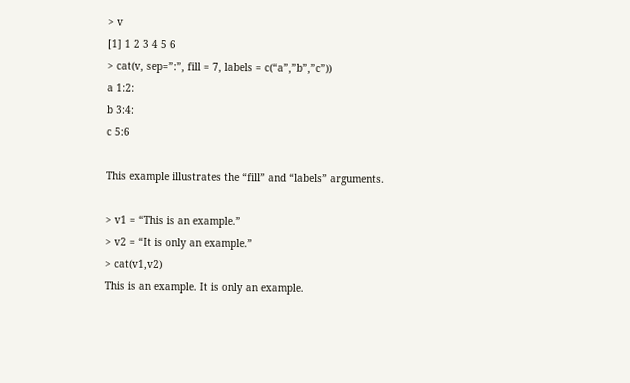> v
[1] 1 2 3 4 5 6
> cat(v, sep=”:”, fill = 7, labels = c(“a”,”b”,”c”))
a 1:2:
b 3:4:
c 5:6

This example illustrates the “fill” and “labels” arguments.

> v1 = “This is an example.”
> v2 = “It is only an example.”
> cat(v1,v2)
This is an example. It is only an example.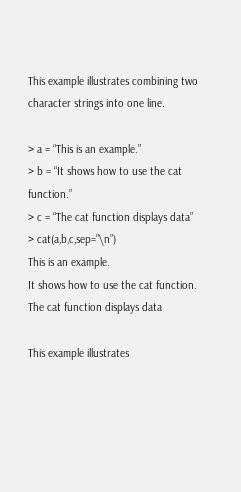This example illustrates combining two character strings into one line.

> a = “This is an example.”
> b = “It shows how to use the cat function.”
> c = “The cat function displays data”
> cat(a,b,c,sep=”\n”)
This is an example.
It shows how to use the cat function.
The cat function displays data

This example illustrates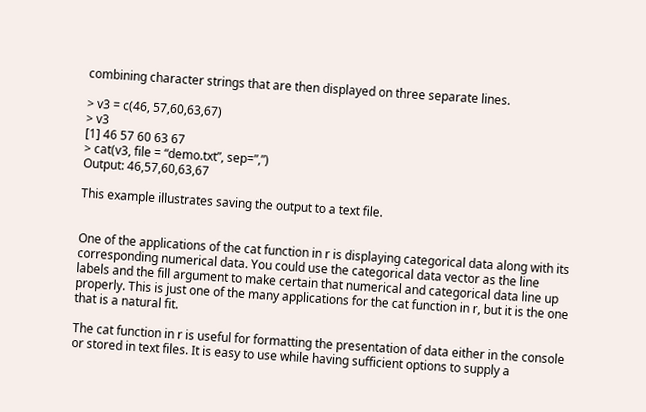combining character strings that are then displayed on three separate lines.

> v3 = c(46, 57,60,63,67)
> v3
[1] 46 57 60 63 67
> cat(v3, file = “demo.txt”, sep=”,”)
Output: 46,57,60,63,67

This example illustrates saving the output to a text file.


One of the applications of the cat function in r is displaying categorical data along with its corresponding numerical data. You could use the categorical data vector as the line labels and the fill argument to make certain that numerical and categorical data line up properly. This is just one of the many applications for the cat function in r, but it is the one that is a natural fit.

The cat function in r is useful for formatting the presentation of data either in the console or stored in text files. It is easy to use while having sufficient options to supply a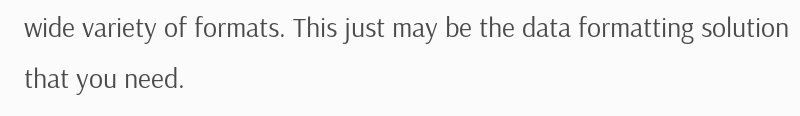wide variety of formats. This just may be the data formatting solution that you need.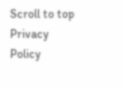Scroll to top
Privacy Policy